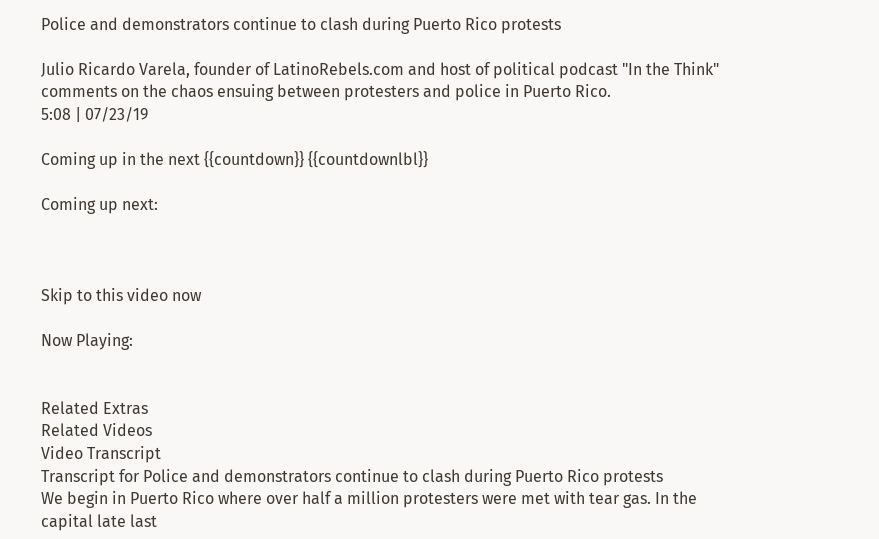Police and demonstrators continue to clash during Puerto Rico protests

Julio Ricardo Varela, founder of LatinoRebels.com and host of political podcast "In the Think" comments on the chaos ensuing between protesters and police in Puerto Rico.
5:08 | 07/23/19

Coming up in the next {{countdown}} {{countdownlbl}}

Coming up next:



Skip to this video now

Now Playing:


Related Extras
Related Videos
Video Transcript
Transcript for Police and demonstrators continue to clash during Puerto Rico protests
We begin in Puerto Rico where over half a million protesters were met with tear gas. In the capital late last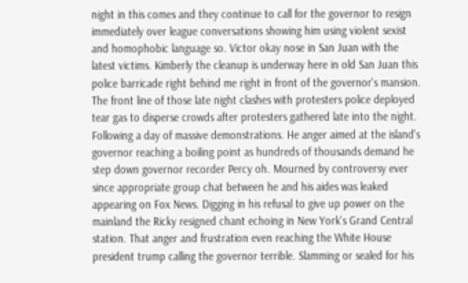night in this comes and they continue to call for the governor to resign immediately over league conversations showing him using violent sexist and homophobic language so. Victor okay nose in San Juan with the latest victims. Kimberly the cleanup is underway here in old San Juan this police barricade right behind me right in front of the governor's mansion. The front line of those late night clashes with protesters police deployed tear gas to disperse crowds after protesters gathered late into the night. Following a day of massive demonstrations. He anger aimed at the island's governor reaching a boiling point as hundreds of thousands demand he step down governor recorder Percy oh. Mourned by controversy ever since appropriate group chat between he and his aides was leaked appearing on Fox News. Digging in his refusal to give up power on the mainland the Ricky resigned chant echoing in New York's Grand Central station. That anger and frustration even reaching the White House president trump calling the governor terrible. Slamming or sealed for his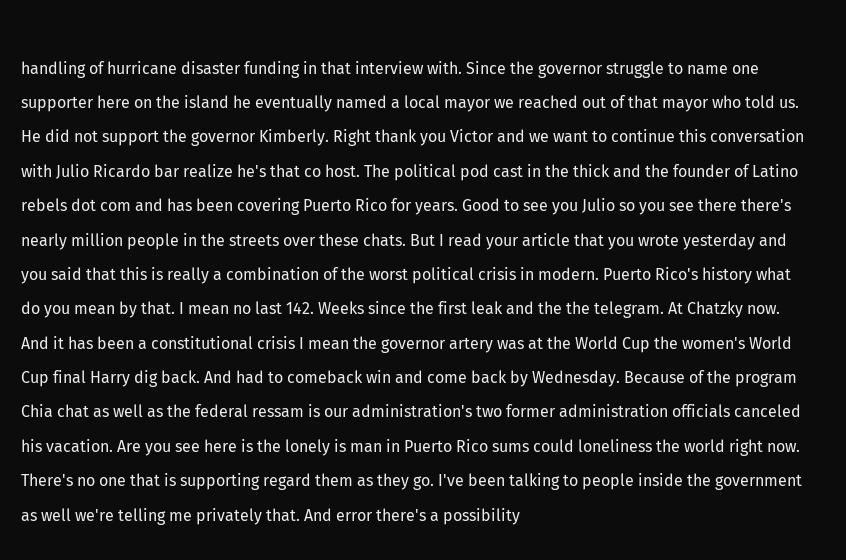handling of hurricane disaster funding in that interview with. Since the governor struggle to name one supporter here on the island he eventually named a local mayor we reached out of that mayor who told us. He did not support the governor Kimberly. Right thank you Victor and we want to continue this conversation with Julio Ricardo bar realize he's that co host. The political pod cast in the thick and the founder of Latino rebels dot com and has been covering Puerto Rico for years. Good to see you Julio so you see there there's nearly million people in the streets over these chats. But I read your article that you wrote yesterday and you said that this is really a combination of the worst political crisis in modern. Puerto Rico's history what do you mean by that. I mean no last 142. Weeks since the first leak and the the telegram. At Chatzky now. And it has been a constitutional crisis I mean the governor artery was at the World Cup the women's World Cup final Harry dig back. And had to comeback win and come back by Wednesday. Because of the program Chia chat as well as the federal ressam is our administration's two former administration officials canceled his vacation. Are you see here is the lonely is man in Puerto Rico sums could loneliness the world right now. There's no one that is supporting regard them as they go. I've been talking to people inside the government as well we're telling me privately that. And error there's a possibility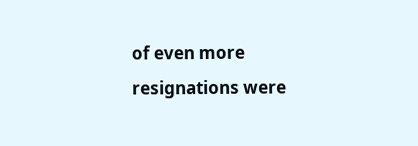of even more resignations were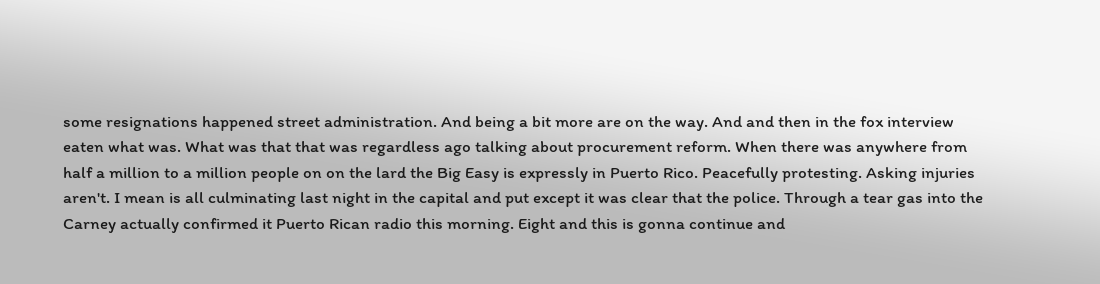some resignations happened street administration. And being a bit more are on the way. And and then in the fox interview eaten what was. What was that that was regardless ago talking about procurement reform. When there was anywhere from half a million to a million people on on the lard the Big Easy is expressly in Puerto Rico. Peacefully protesting. Asking injuries aren't. I mean is all culminating last night in the capital and put except it was clear that the police. Through a tear gas into the Carney actually confirmed it Puerto Rican radio this morning. Eight and this is gonna continue and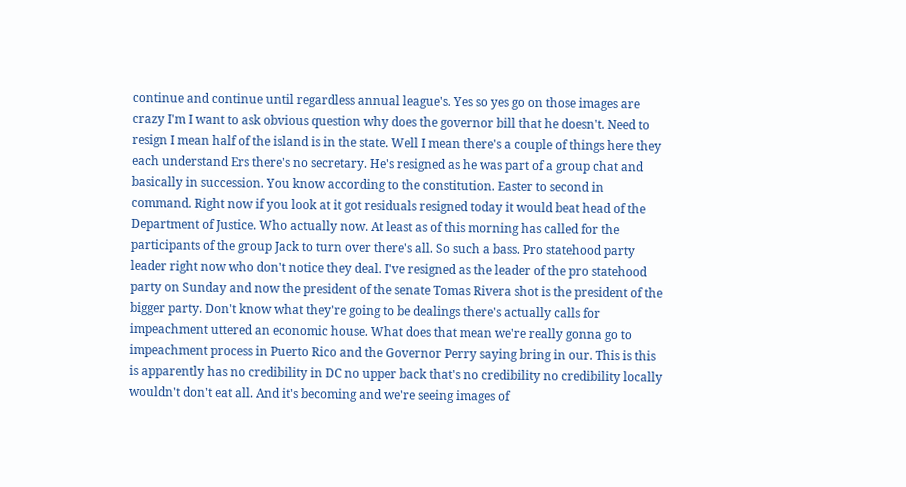continue and continue until regardless annual league's. Yes so yes go on those images are crazy I'm I want to ask obvious question why does the governor bill that he doesn't. Need to resign I mean half of the island is in the state. Well I mean there's a couple of things here they each understand Ers there's no secretary. He's resigned as he was part of a group chat and basically in succession. You know according to the constitution. Easter to second in command. Right now if you look at it got residuals resigned today it would beat head of the Department of Justice. Who actually now. At least as of this morning has called for the participants of the group Jack to turn over there's all. So such a bass. Pro statehood party leader right now who don't notice they deal. I've resigned as the leader of the pro statehood party on Sunday and now the president of the senate Tomas Rivera shot is the president of the bigger party. Don't know what they're going to be dealings there's actually calls for impeachment uttered an economic house. What does that mean we're really gonna go to impeachment process in Puerto Rico and the Governor Perry saying bring in our. This is this is apparently has no credibility in DC no upper back that's no credibility no credibility locally wouldn't don't eat all. And it's becoming and we're seeing images of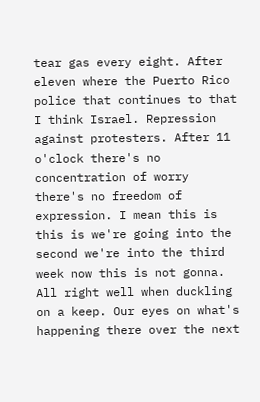tear gas every eight. After eleven where the Puerto Rico police that continues to that I think Israel. Repression against protesters. After 11 o'clock there's no concentration of worry there's no freedom of expression. I mean this is this is we're going into the second we're into the third week now this is not gonna. All right well when duckling on a keep. Our eyes on what's happening there over the next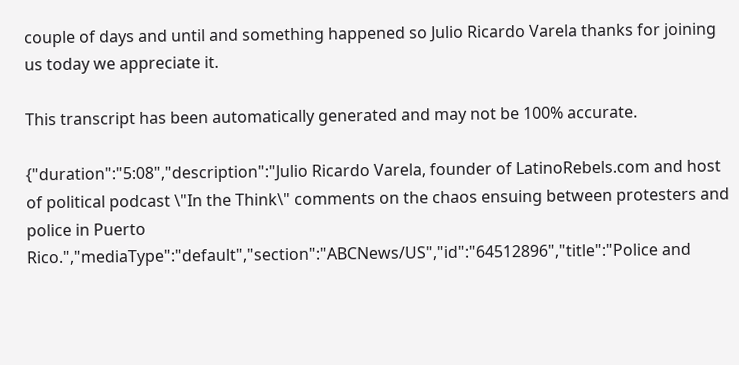couple of days and until and something happened so Julio Ricardo Varela thanks for joining us today we appreciate it.

This transcript has been automatically generated and may not be 100% accurate.

{"duration":"5:08","description":"Julio Ricardo Varela, founder of LatinoRebels.com and host of political podcast \"In the Think\" comments on the chaos ensuing between protesters and police in Puerto Rico.","mediaType":"default","section":"ABCNews/US","id":"64512896","title":"Police and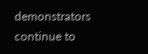demonstrators continue to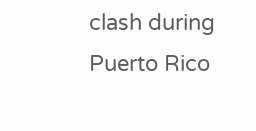clash during Puerto Rico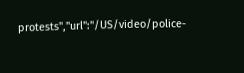protests","url":"/US/video/police-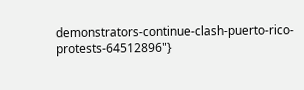demonstrators-continue-clash-puerto-rico-protests-64512896"}